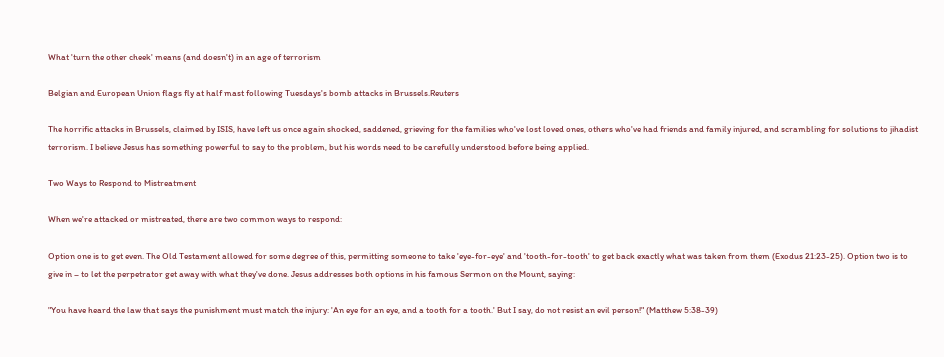What 'turn the other cheek' means (and doesn't) in an age of terrorism

Belgian and European Union flags fly at half mast following Tuesdays's bomb attacks in Brussels.Reuters

The horrific attacks in Brussels, claimed by ISIS, have left us once again shocked, saddened, grieving for the families who've lost loved ones, others who've had friends and family injured, and scrambling for solutions to jihadist terrorism. I believe Jesus has something powerful to say to the problem, but his words need to be carefully understood before being applied.

Two Ways to Respond to Mistreatment

When we're attacked or mistreated, there are two common ways to respond:

Option one is to get even. The Old Testament allowed for some degree of this, permitting someone to take 'eye-for-eye' and 'tooth-for-tooth' to get back exactly what was taken from them (Exodus 21:23-25). Option two is to give in – to let the perpetrator get away with what they've done. Jesus addresses both options in his famous Sermon on the Mount, saying:

"You have heard the law that says the punishment must match the injury: 'An eye for an eye, and a tooth for a tooth.' But I say, do not resist an evil person!" (Matthew 5:38-39)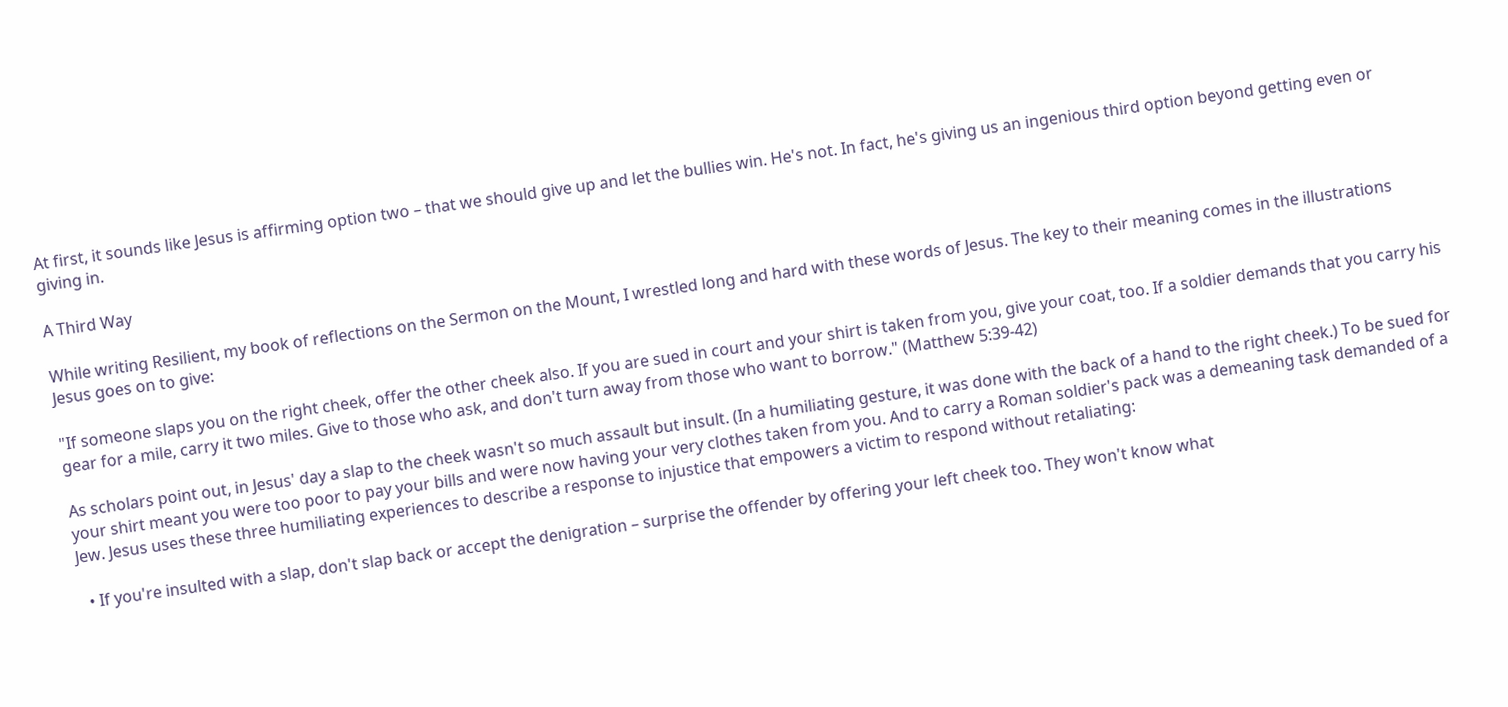At first, it sounds like Jesus is affirming option two – that we should give up and let the bullies win. He's not. In fact, he's giving us an ingenious third option beyond getting even or giving in.

A Third Way

While writing Resilient, my book of reflections on the Sermon on the Mount, I wrestled long and hard with these words of Jesus. The key to their meaning comes in the illustrations Jesus goes on to give:

"If someone slaps you on the right cheek, offer the other cheek also. If you are sued in court and your shirt is taken from you, give your coat, too. If a soldier demands that you carry his gear for a mile, carry it two miles. Give to those who ask, and don't turn away from those who want to borrow." (Matthew 5:39-42)

As scholars point out, in Jesus' day a slap to the cheek wasn't so much assault but insult. (In a humiliating gesture, it was done with the back of a hand to the right cheek.) To be sued for your shirt meant you were too poor to pay your bills and were now having your very clothes taken from you. And to carry a Roman soldier's pack was a demeaning task demanded of a Jew. Jesus uses these three humiliating experiences to describe a response to injustice that empowers a victim to respond without retaliating:

  • If you're insulted with a slap, don't slap back or accept the denigration – surprise the offender by offering your left cheek too. They won't know what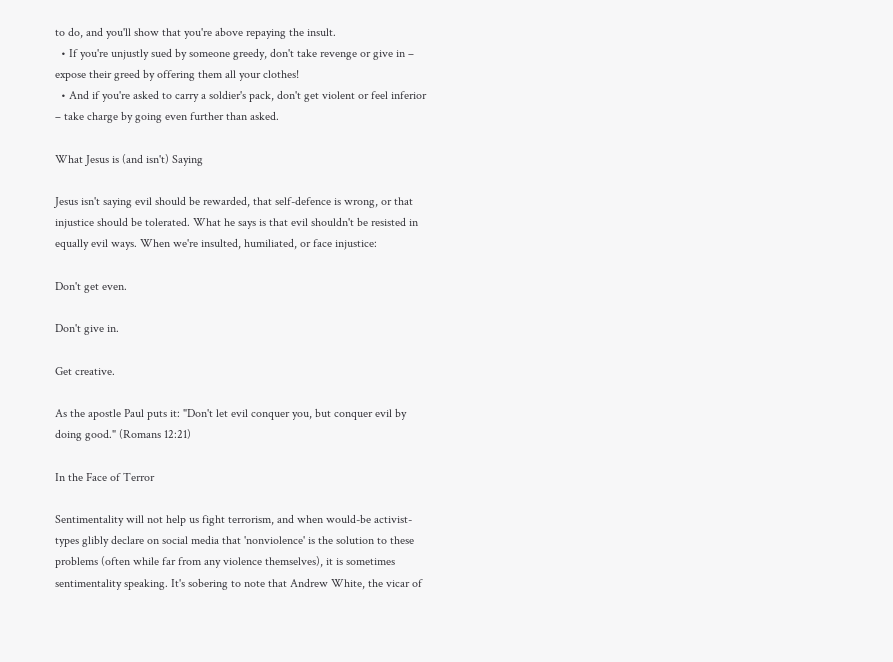to do, and you'll show that you're above repaying the insult.
  • If you're unjustly sued by someone greedy, don't take revenge or give in – expose their greed by offering them all your clothes!
  • And if you're asked to carry a soldier's pack, don't get violent or feel inferior – take charge by going even further than asked.

What Jesus is (and isn't) Saying

Jesus isn't saying evil should be rewarded, that self-defence is wrong, or that injustice should be tolerated. What he says is that evil shouldn't be resisted in equally evil ways. When we're insulted, humiliated, or face injustice:

Don't get even.

Don't give in.

Get creative.

As the apostle Paul puts it: "Don't let evil conquer you, but conquer evil by doing good." (Romans 12:21)

In the Face of Terror

Sentimentality will not help us fight terrorism, and when would-be activist-types glibly declare on social media that 'nonviolence' is the solution to these problems (often while far from any violence themselves), it is sometimes sentimentality speaking. It's sobering to note that Andrew White, the vicar of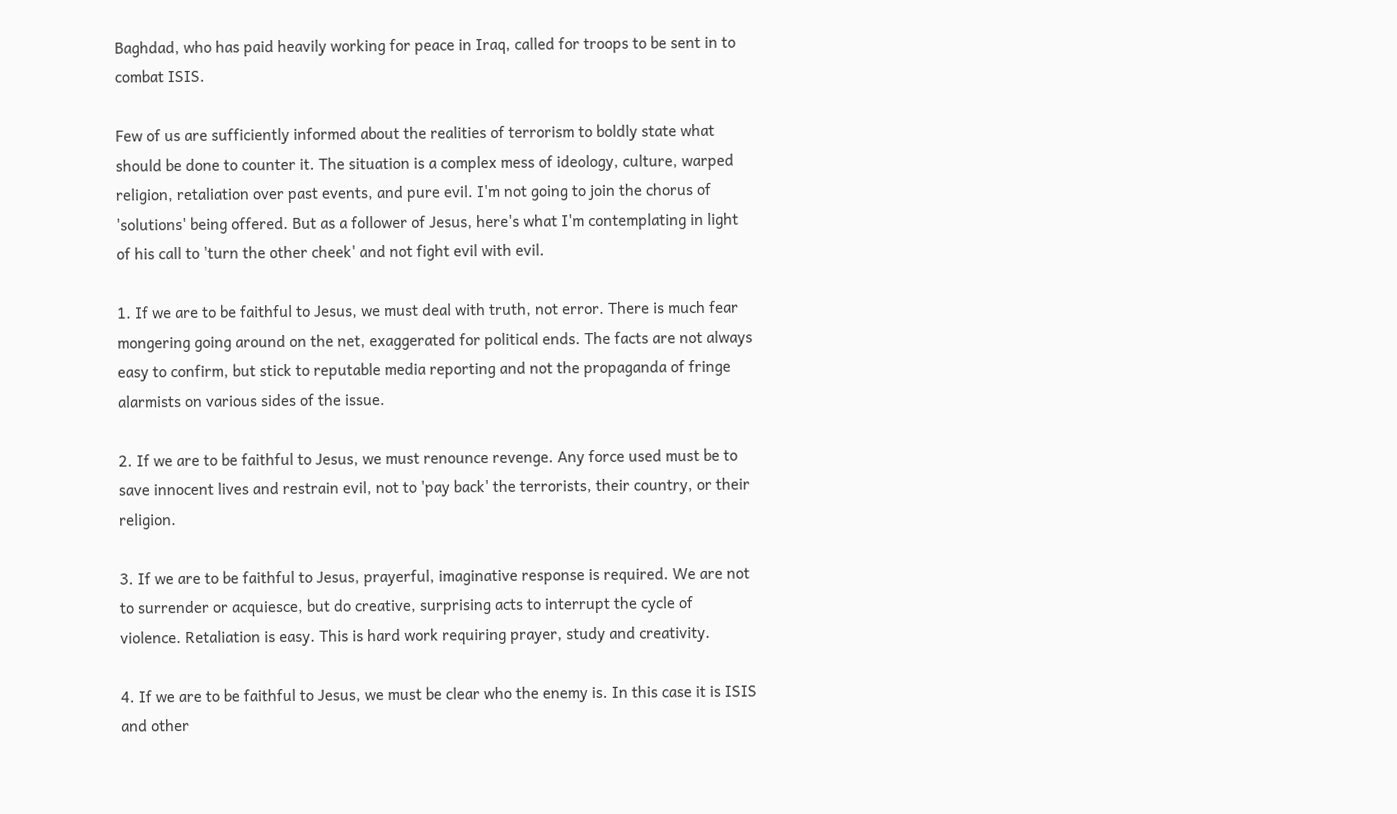Baghdad, who has paid heavily working for peace in Iraq, called for troops to be sent in to combat ISIS.

Few of us are sufficiently informed about the realities of terrorism to boldly state what should be done to counter it. The situation is a complex mess of ideology, culture, warped religion, retaliation over past events, and pure evil. I'm not going to join the chorus of 'solutions' being offered. But as a follower of Jesus, here's what I'm contemplating in light of his call to 'turn the other cheek' and not fight evil with evil.

1. If we are to be faithful to Jesus, we must deal with truth, not error. There is much fear mongering going around on the net, exaggerated for political ends. The facts are not always easy to confirm, but stick to reputable media reporting and not the propaganda of fringe alarmists on various sides of the issue.

2. If we are to be faithful to Jesus, we must renounce revenge. Any force used must be to save innocent lives and restrain evil, not to 'pay back' the terrorists, their country, or their religion.

3. If we are to be faithful to Jesus, prayerful, imaginative response is required. We are not to surrender or acquiesce, but do creative, surprising acts to interrupt the cycle of violence. Retaliation is easy. This is hard work requiring prayer, study and creativity.

4. If we are to be faithful to Jesus, we must be clear who the enemy is. In this case it is ISIS and other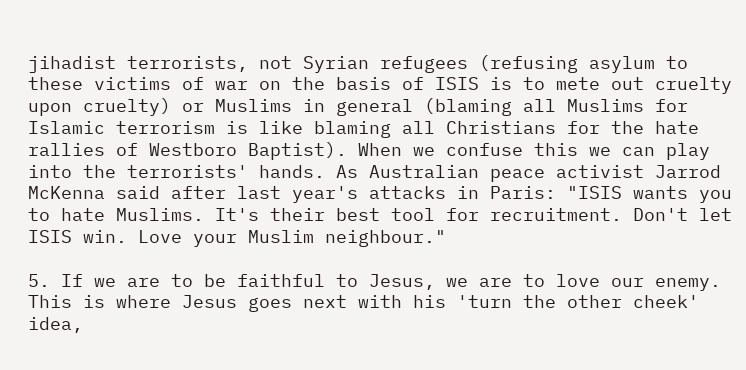jihadist terrorists, not Syrian refugees (refusing asylum to these victims of war on the basis of ISIS is to mete out cruelty upon cruelty) or Muslims in general (blaming all Muslims for Islamic terrorism is like blaming all Christians for the hate rallies of Westboro Baptist). When we confuse this we can play into the terrorists' hands. As Australian peace activist Jarrod McKenna said after last year's attacks in Paris: "ISIS wants you to hate Muslims. It's their best tool for recruitment. Don't let ISIS win. Love your Muslim neighbour."

5. If we are to be faithful to Jesus, we are to love our enemy. This is where Jesus goes next with his 'turn the other cheek' idea,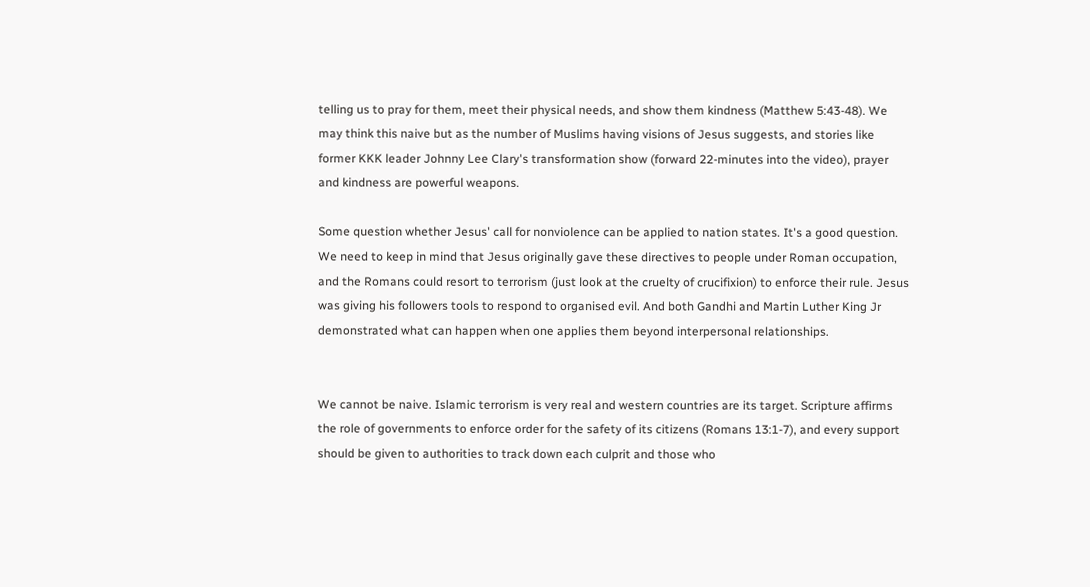telling us to pray for them, meet their physical needs, and show them kindness (Matthew 5:43-48). We may think this naive but as the number of Muslims having visions of Jesus suggests, and stories like former KKK leader Johnny Lee Clary's transformation show (forward 22-minutes into the video), prayer and kindness are powerful weapons.

Some question whether Jesus' call for nonviolence can be applied to nation states. It's a good question. We need to keep in mind that Jesus originally gave these directives to people under Roman occupation, and the Romans could resort to terrorism (just look at the cruelty of crucifixion) to enforce their rule. Jesus was giving his followers tools to respond to organised evil. And both Gandhi and Martin Luther King Jr demonstrated what can happen when one applies them beyond interpersonal relationships.


We cannot be naive. Islamic terrorism is very real and western countries are its target. Scripture affirms the role of governments to enforce order for the safety of its citizens (Romans 13:1-7), and every support should be given to authorities to track down each culprit and those who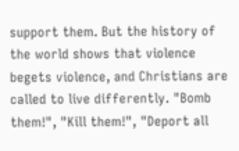support them. But the history of the world shows that violence begets violence, and Christians are called to live differently. "Bomb them!", "Kill them!", "Deport all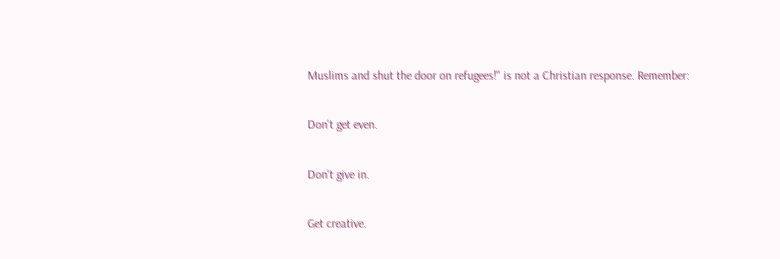Muslims and shut the door on refugees!" is not a Christian response. Remember:

Don't get even.

Don't give in.

Get creative.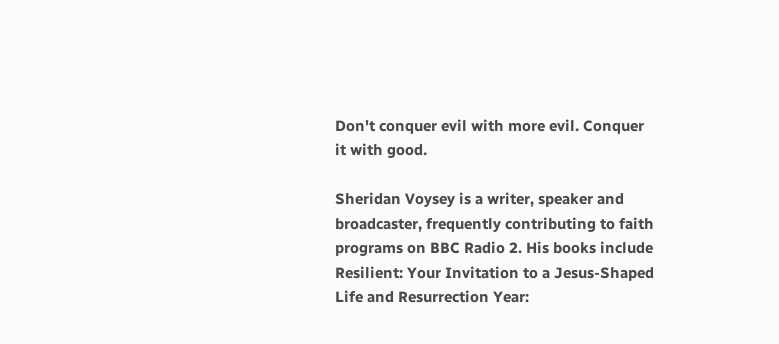Don't conquer evil with more evil. Conquer it with good.

Sheridan Voysey is a writer, speaker and broadcaster, frequently contributing to faith programs on BBC Radio 2. His books include Resilient: Your Invitation to a Jesus-Shaped Life and Resurrection Year: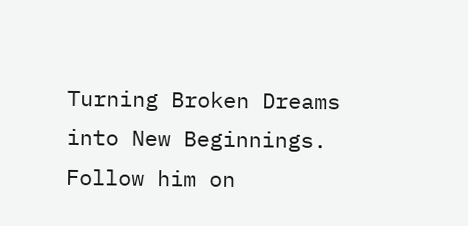Turning Broken Dreams into New Beginnings. Follow him on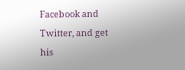Facebook and Twitter, and get his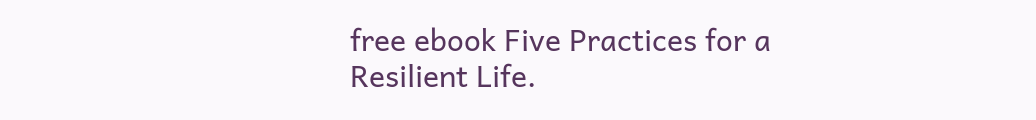free ebook Five Practices for a Resilient Life.